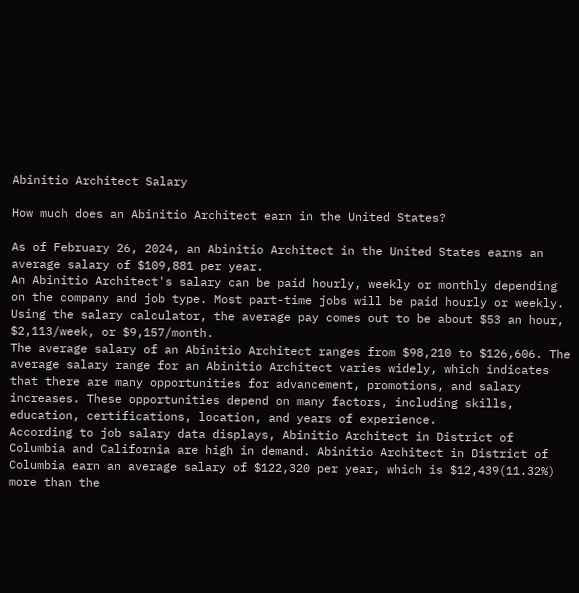Abinitio Architect Salary

How much does an Abinitio Architect earn in the United States?

As of February 26, 2024, an Abinitio Architect in the United States earns an average salary of $109,881 per year.
An Abinitio Architect's salary can be paid hourly, weekly or monthly depending on the company and job type. Most part-time jobs will be paid hourly or weekly. Using the salary calculator, the average pay comes out to be about $53 an hour, $2,113/week, or $9,157/month.
The average salary of an Abinitio Architect ranges from $98,210 to $126,606. The average salary range for an Abinitio Architect varies widely, which indicates that there are many opportunities for advancement, promotions, and salary increases. These opportunities depend on many factors, including skills, education, certifications, location, and years of experience.
According to job salary data displays, Abinitio Architect in District of Columbia and California are high in demand. Abinitio Architect in District of Columbia earn an average salary of $122,320 per year, which is $12,439(11.32%) more than the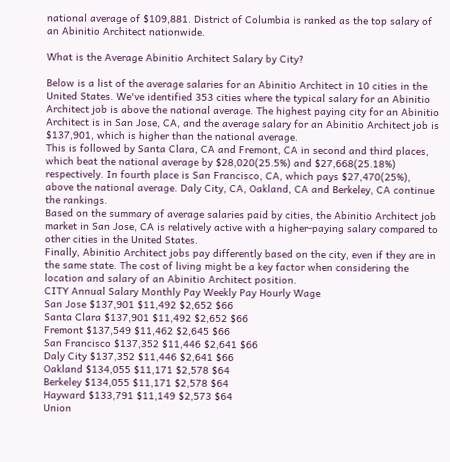national average of $109,881. District of Columbia is ranked as the top salary of an Abinitio Architect nationwide.

What is the Average Abinitio Architect Salary by City?

Below is a list of the average salaries for an Abinitio Architect in 10 cities in the United States. We've identified 353 cities where the typical salary for an Abinitio Architect job is above the national average. The highest paying city for an Abinitio Architect is in San Jose, CA, and the average salary for an Abinitio Architect job is $137,901, which is higher than the national average.
This is followed by Santa Clara, CA and Fremont, CA in second and third places, which beat the national average by $28,020(25.5%) and $27,668(25.18%) respectively. In fourth place is San Francisco, CA, which pays $27,470(25%), above the national average. Daly City, CA, Oakland, CA and Berkeley, CA continue the rankings.
Based on the summary of average salaries paid by cities, the Abinitio Architect job market in San Jose, CA is relatively active with a higher-paying salary compared to other cities in the United States.
Finally, Abinitio Architect jobs pay differently based on the city, even if they are in the same state. The cost of living might be a key factor when considering the location and salary of an Abinitio Architect position.
CITY Annual Salary Monthly Pay Weekly Pay Hourly Wage
San Jose $137,901 $11,492 $2,652 $66
Santa Clara $137,901 $11,492 $2,652 $66
Fremont $137,549 $11,462 $2,645 $66
San Francisco $137,352 $11,446 $2,641 $66
Daly City $137,352 $11,446 $2,641 $66
Oakland $134,055 $11,171 $2,578 $64
Berkeley $134,055 $11,171 $2,578 $64
Hayward $133,791 $11,149 $2,573 $64
Union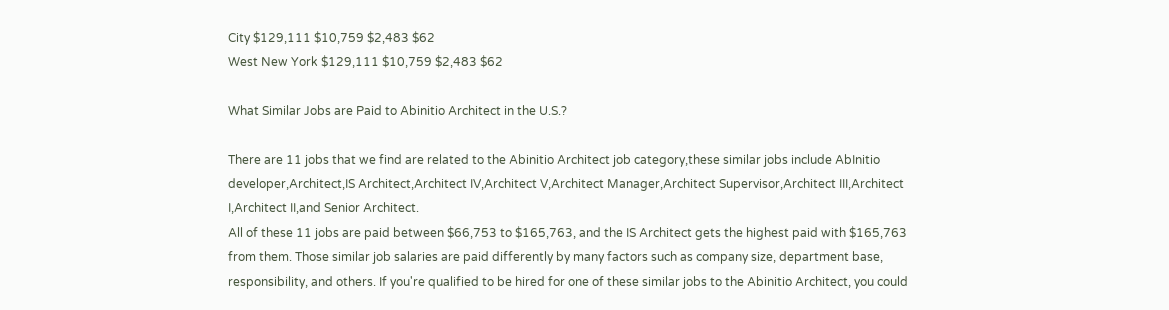City $129,111 $10,759 $2,483 $62
West New York $129,111 $10,759 $2,483 $62

What Similar Jobs are Paid to Abinitio Architect in the U.S.?

There are 11 jobs that we find are related to the Abinitio Architect job category,these similar jobs include AbInitio developer,Architect,IS Architect,Architect IV,Architect V,Architect Manager,Architect Supervisor,Architect III,Architect I,Architect II,and Senior Architect.
All of these 11 jobs are paid between $66,753 to $165,763, and the IS Architect gets the highest paid with $165,763 from them. Those similar job salaries are paid differently by many factors such as company size, department base, responsibility, and others. If you're qualified to be hired for one of these similar jobs to the Abinitio Architect, you could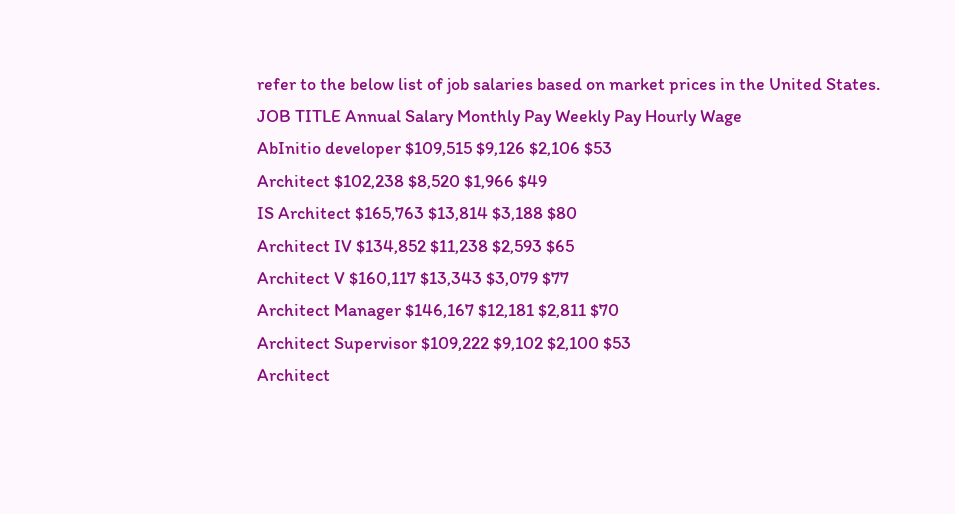refer to the below list of job salaries based on market prices in the United States.
JOB TITLE Annual Salary Monthly Pay Weekly Pay Hourly Wage
AbInitio developer $109,515 $9,126 $2,106 $53
Architect $102,238 $8,520 $1,966 $49
IS Architect $165,763 $13,814 $3,188 $80
Architect IV $134,852 $11,238 $2,593 $65
Architect V $160,117 $13,343 $3,079 $77
Architect Manager $146,167 $12,181 $2,811 $70
Architect Supervisor $109,222 $9,102 $2,100 $53
Architect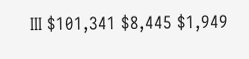III $101,341 $8,445 $1,949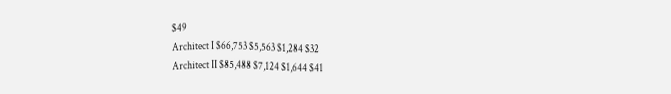$49
Architect I $66,753 $5,563 $1,284 $32
Architect II $85,488 $7,124 $1,644 $41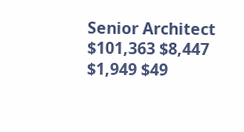Senior Architect $101,363 $8,447 $1,949 $49